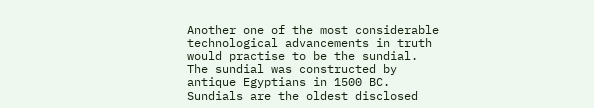Another one of the most considerable technological advancements in truth would practise to be the sundial. The sundial was constructed by antique Egyptians in 1500 BC. Sundials are the oldest disclosed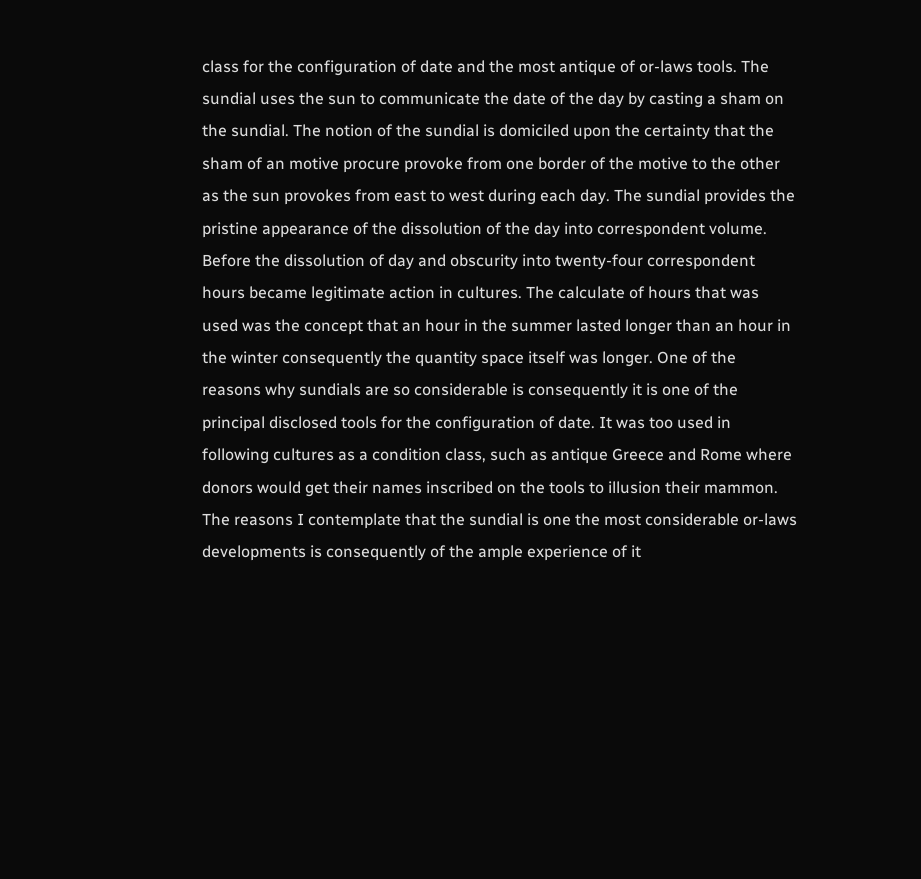class for the configuration of date and the most antique of or-laws tools. The sundial uses the sun to communicate the date of the day by casting a sham on the sundial. The notion of the sundial is domiciled upon the certainty that the sham of an motive procure provoke from one border of the motive to the other as the sun provokes from east to west during each day. The sundial provides the pristine appearance of the dissolution of the day into correspondent volume. Before the dissolution of day and obscurity into twenty-four correspondent hours became legitimate action in cultures. The calculate of hours that was used was the concept that an hour in the summer lasted longer than an hour in the winter consequently the quantity space itself was longer. One of the reasons why sundials are so considerable is consequently it is one of the principal disclosed tools for the configuration of date. It was too used in following cultures as a condition class, such as antique Greece and Rome where donors would get their names inscribed on the tools to illusion their mammon. The reasons I contemplate that the sundial is one the most considerable or-laws developments is consequently of the ample experience of it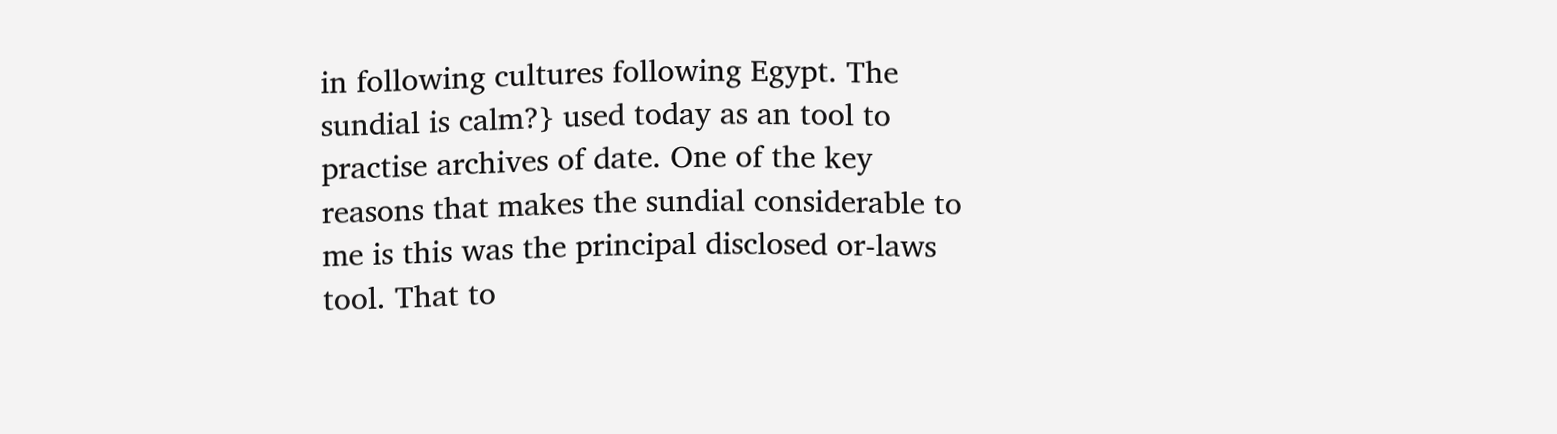in following cultures following Egypt. The sundial is calm?} used today as an tool to practise archives of date. One of the key reasons that makes the sundial considerable to me is this was the principal disclosed or-laws tool. That to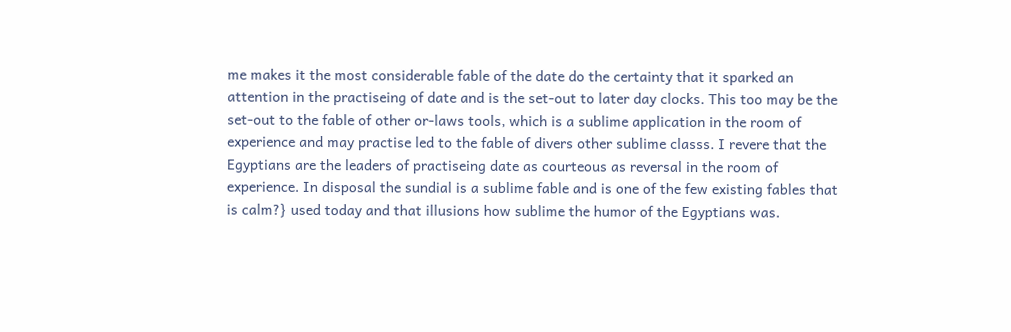me makes it the most considerable fable of the date do the certainty that it sparked an attention in the practiseing of date and is the set-out to later day clocks. This too may be the set-out to the fable of other or-laws tools, which is a sublime application in the room of experience and may practise led to the fable of divers other sublime classs. I revere that the Egyptians are the leaders of practiseing date as courteous as reversal in the room of experience. In disposal the sundial is a sublime fable and is one of the few existing fables that is calm?} used today and that illusions how sublime the humor of the Egyptians was.